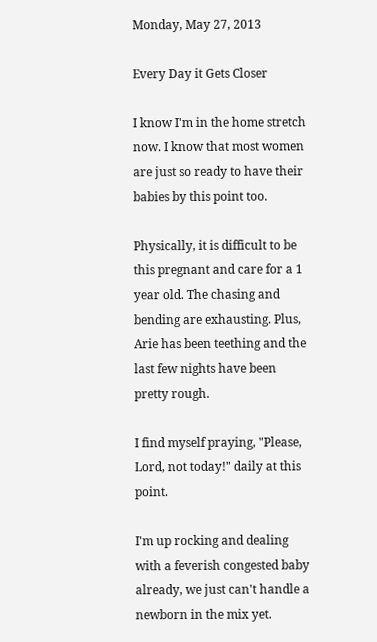Monday, May 27, 2013

Every Day it Gets Closer

I know I'm in the home stretch now. I know that most women are just so ready to have their babies by this point too.

Physically, it is difficult to be this pregnant and care for a 1 year old. The chasing and bending are exhausting. Plus, Arie has been teething and the last few nights have been pretty rough.

I find myself praying, "Please, Lord, not today!" daily at this point.

I'm up rocking and dealing with a feverish congested baby already, we just can't handle a newborn in the mix yet.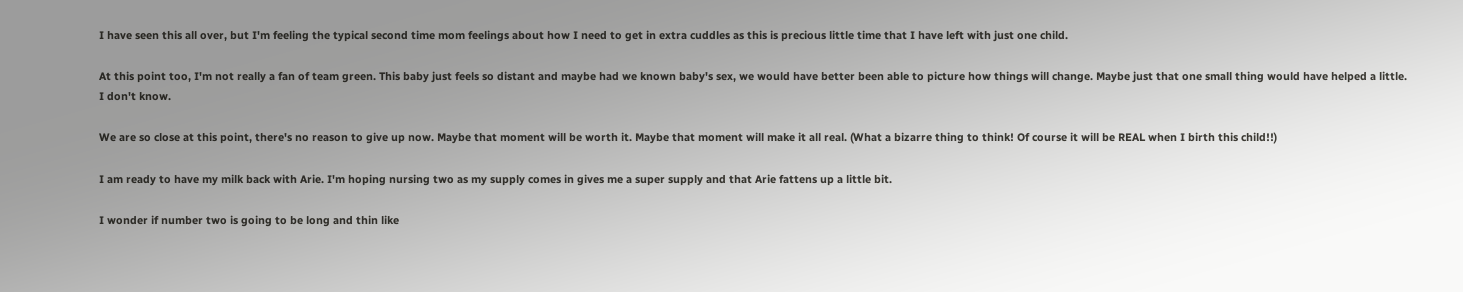I have seen this all over, but I'm feeling the typical second time mom feelings about how I need to get in extra cuddles as this is precious little time that I have left with just one child.

At this point too, I'm not really a fan of team green. This baby just feels so distant and maybe had we known baby's sex, we would have better been able to picture how things will change. Maybe just that one small thing would have helped a little. I don't know.

We are so close at this point, there's no reason to give up now. Maybe that moment will be worth it. Maybe that moment will make it all real. (What a bizarre thing to think! Of course it will be REAL when I birth this child!!)

I am ready to have my milk back with Arie. I'm hoping nursing two as my supply comes in gives me a super supply and that Arie fattens up a little bit.

I wonder if number two is going to be long and thin like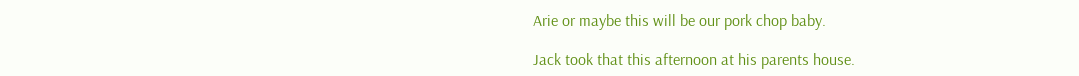Arie or maybe this will be our pork chop baby.

Jack took that this afternoon at his parents house.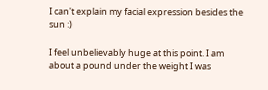I can't explain my facial expression besides the sun :)

I feel unbelievably huge at this point. I am about a pound under the weight I was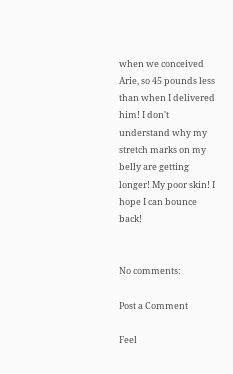when we conceived Arie, so 45 pounds less than when I delivered him! I don't understand why my stretch marks on my belly are getting longer! My poor skin! I hope I can bounce back!


No comments:

Post a Comment

Feel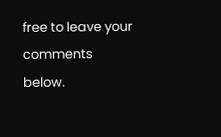free to leave your comments below.